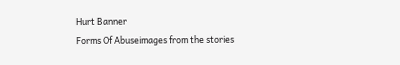Hurt Banner
Forms Of Abuseimages from the stories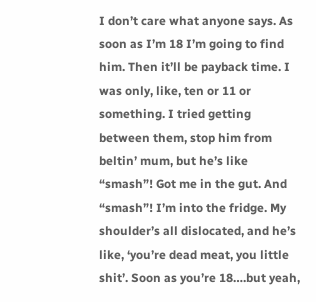I don’t care what anyone says. As soon as I’m 18 I’m going to find him. Then it’ll be payback time. I was only, like, ten or 11 or something. I tried getting between them, stop him from beltin’ mum, but he’s like “smash”! Got me in the gut. And “smash”! I’m into the fridge. My shoulder’s all dislocated, and he’s like, ‘you’re dead meat, you little shit’. Soon as you’re 18….but yeah,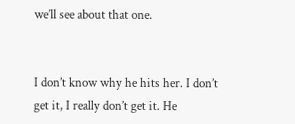we’ll see about that one.


I don’t know why he hits her. I don’t get it, I really don’t get it. He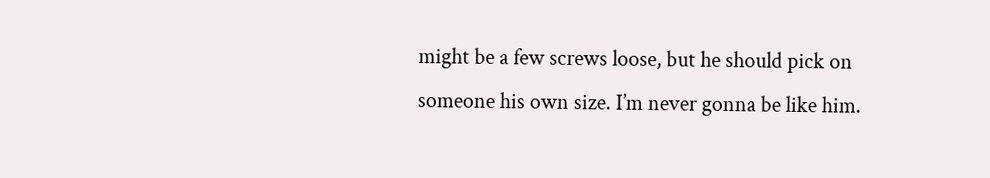might be a few screws loose, but he should pick on someone his own size. I’m never gonna be like him.